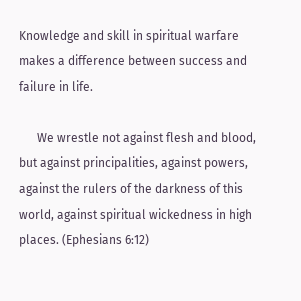Knowledge and skill in spiritual warfare makes a difference between success and failure in life.

      We wrestle not against flesh and blood, but against principalities, against powers, against the rulers of the darkness of this world, against spiritual wickedness in high places. (Ephesians 6:12)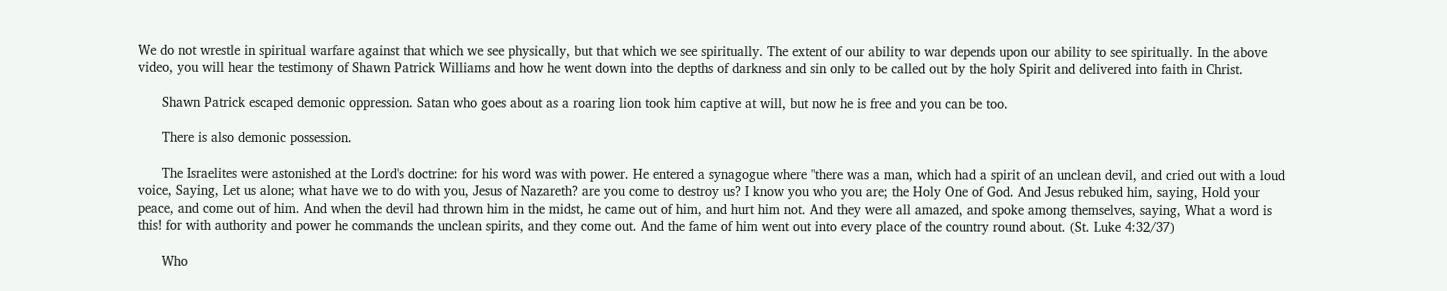We do not wrestle in spiritual warfare against that which we see physically, but that which we see spiritually. The extent of our ability to war depends upon our ability to see spiritually. In the above video, you will hear the testimony of Shawn Patrick Williams and how he went down into the depths of darkness and sin only to be called out by the holy Spirit and delivered into faith in Christ.

      Shawn Patrick escaped demonic oppression. Satan who goes about as a roaring lion took him captive at will, but now he is free and you can be too.

      There is also demonic possession.

      The Israelites were astonished at the Lord's doctrine: for his word was with power. He entered a synagogue where "there was a man, which had a spirit of an unclean devil, and cried out with a loud voice, Saying, Let us alone; what have we to do with you, Jesus of Nazareth? are you come to destroy us? I know you who you are; the Holy One of God. And Jesus rebuked him, saying, Hold your peace, and come out of him. And when the devil had thrown him in the midst, he came out of him, and hurt him not. And they were all amazed, and spoke among themselves, saying, What a word is this! for with authority and power he commands the unclean spirits, and they come out. And the fame of him went out into every place of the country round about. (St. Luke 4:32/37)

      Who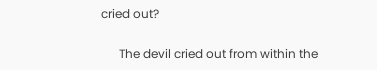cried out?

      The devil cried out from within the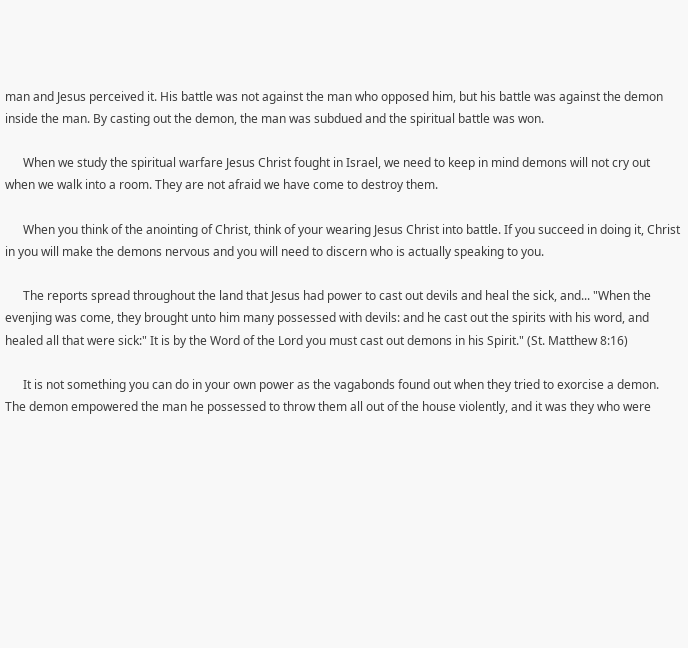man and Jesus perceived it. His battle was not against the man who opposed him, but his battle was against the demon inside the man. By casting out the demon, the man was subdued and the spiritual battle was won.

      When we study the spiritual warfare Jesus Christ fought in Israel, we need to keep in mind demons will not cry out when we walk into a room. They are not afraid we have come to destroy them.

      When you think of the anointing of Christ, think of your wearing Jesus Christ into battle. If you succeed in doing it, Christ in you will make the demons nervous and you will need to discern who is actually speaking to you.

      The reports spread throughout the land that Jesus had power to cast out devils and heal the sick, and... "When the evenjing was come, they brought unto him many possessed with devils: and he cast out the spirits with his word, and healed all that were sick:" It is by the Word of the Lord you must cast out demons in his Spirit." (St. Matthew 8:16)

      It is not something you can do in your own power as the vagabonds found out when they tried to exorcise a demon. The demon empowered the man he possessed to throw them all out of the house violently, and it was they who were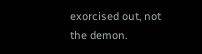exorcised out, not the demon.